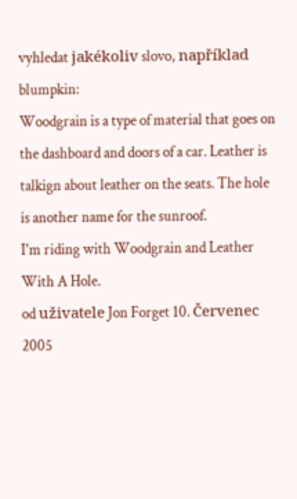vyhledat jakékoliv slovo, například blumpkin:
Woodgrain is a type of material that goes on the dashboard and doors of a car. Leather is talkign about leather on the seats. The hole is another name for the sunroof.
I'm riding with Woodgrain and Leather With A Hole.
od uživatele Jon Forget 10. Červenec 2005